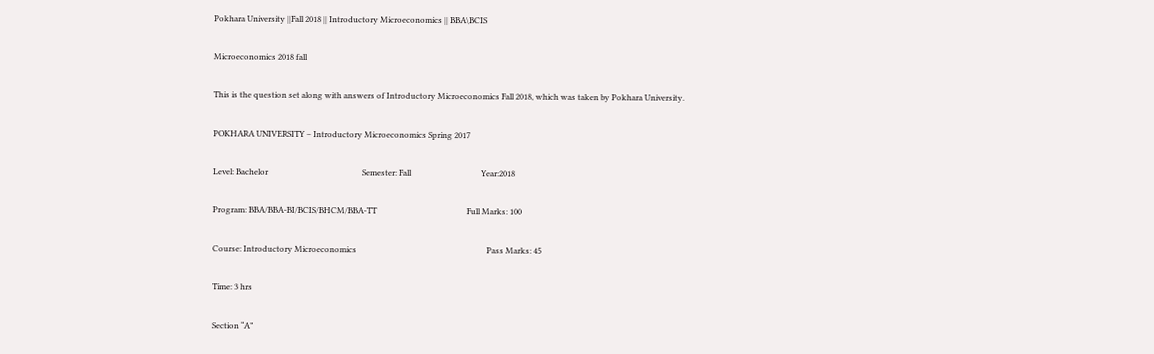Pokhara University ||Fall 2018 || Introductory Microeconomics || BBA\BCIS

Microeconomics 2018 fall

This is the question set along with answers of Introductory Microeconomics Fall 2018, which was taken by Pokhara University.

POKHARA UNIVERSITY – Introductory Microeconomics Spring 2017

Level: Bachelor                                               Semester: Fall                                   Year:2018

Program: BBA/BBA-BI/BCIS/BHCM/BBA-TT                                             Full Marks: 100

Course: Introductory Microeconomics                                                                 Pass Marks: 45

Time: 3 hrs

Section “A”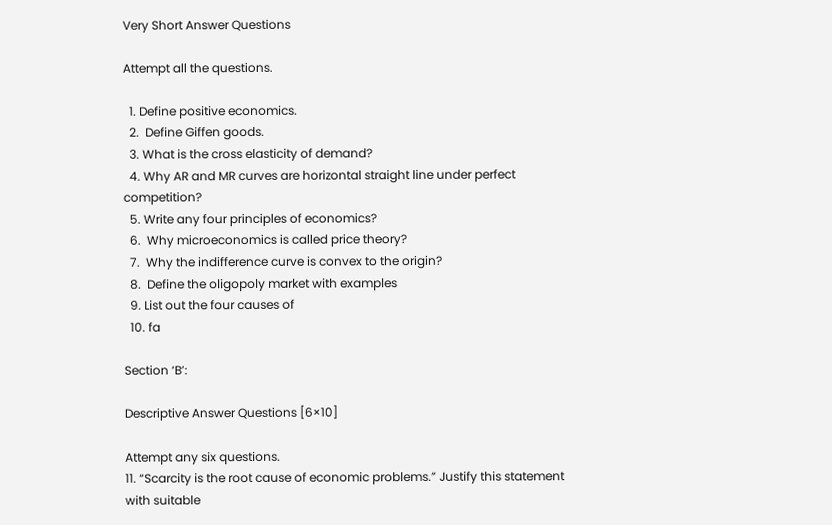Very Short Answer Questions

Attempt all the questions.

  1. Define positive economics.
  2.  Define Giffen goods.
  3. What is the cross elasticity of demand?
  4. Why AR and MR curves are horizontal straight line under perfect competition?
  5. Write any four principles of economics?
  6.  Why microeconomics is called price theory?
  7.  Why the indifference curve is convex to the origin?
  8.  Define the oligopoly market with examples
  9. List out the four causes of
  10. fa

Section ‘B’:

Descriptive Answer Questions [6×10]

Attempt any six questions.
11. “Scarcity is the root cause of economic problems.” Justify this statement with suitable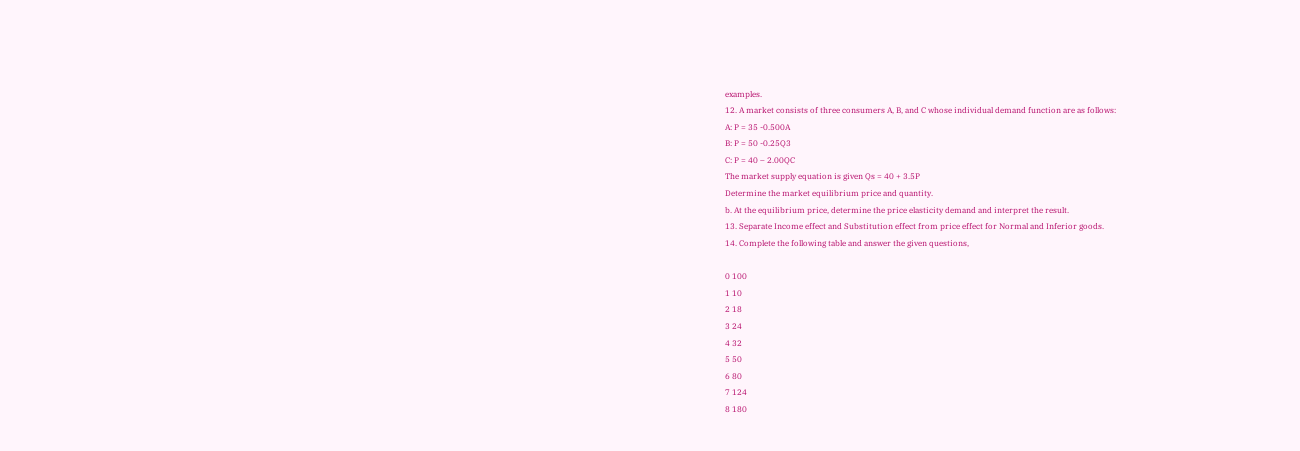examples.
12. A market consists of three consumers A, B, and C whose individual demand function are as follows:
A: P = 35 -0.500A
B: P = 50 -0.25Q3
C: P = 40 – 2.00QC
The market supply equation is given Qs = 40 + 3.5P
Determine the market equilibrium price and quantity.
b. At the equilibrium price, determine the price elasticity demand and interpret the result.
13. Separate Income effect and Substitution effect from price effect for Normal and Inferior goods.
14. Complete the following table and answer the given questions,

0 100
1 10
2 18
3 24
4 32
5 50
6 80
7 124
8 180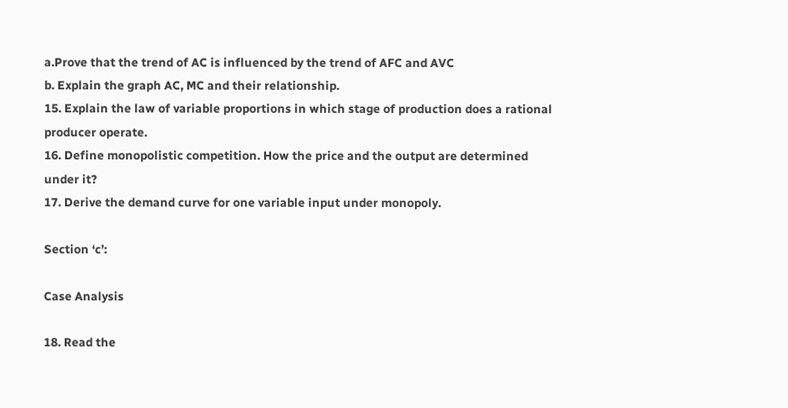a.Prove that the trend of AC is influenced by the trend of AFC and AVC
b. Explain the graph AC, MC and their relationship.
15. Explain the law of variable proportions in which stage of production does a rational producer operate.
16. Define monopolistic competition. How the price and the output are determined under it?
17. Derive the demand curve for one variable input under monopoly.

Section ‘c’:

Case Analysis

18. Read the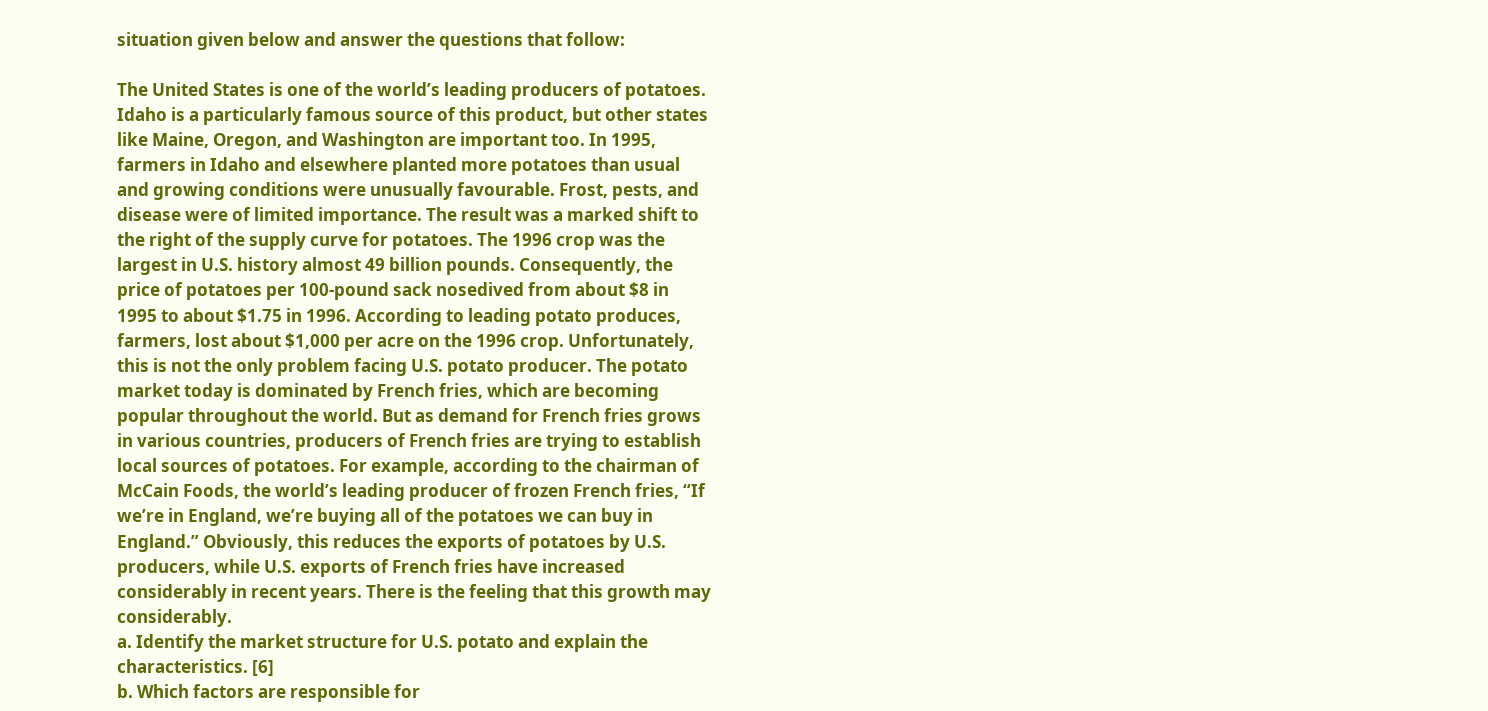situation given below and answer the questions that follow:

The United States is one of the world’s leading producers of potatoes. Idaho is a particularly famous source of this product, but other states like Maine, Oregon, and Washington are important too. In 1995, farmers in Idaho and elsewhere planted more potatoes than usual and growing conditions were unusually favourable. Frost, pests, and disease were of limited importance. The result was a marked shift to the right of the supply curve for potatoes. The 1996 crop was the largest in U.S. history almost 49 billion pounds. Consequently, the price of potatoes per 100-pound sack nosedived from about $8 in 1995 to about $1.75 in 1996. According to leading potato produces, farmers, lost about $1,000 per acre on the 1996 crop. Unfortunately, this is not the only problem facing U.S. potato producer. The potato market today is dominated by French fries, which are becoming popular throughout the world. But as demand for French fries grows in various countries, producers of French fries are trying to establish local sources of potatoes. For example, according to the chairman of McCain Foods, the world’s leading producer of frozen French fries, “If we’re in England, we’re buying all of the potatoes we can buy in England.” Obviously, this reduces the exports of potatoes by U.S. producers, while U.S. exports of French fries have increased considerably in recent years. There is the feeling that this growth may considerably.
a. Identify the market structure for U.S. potato and explain the characteristics. [6]
b. Which factors are responsible for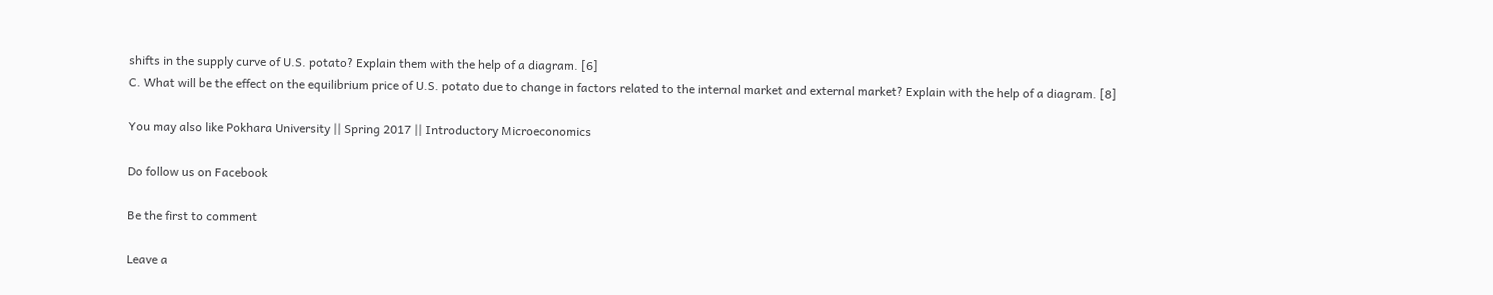shifts in the supply curve of U.S. potato? Explain them with the help of a diagram. [6]
C. What will be the effect on the equilibrium price of U.S. potato due to change in factors related to the internal market and external market? Explain with the help of a diagram. [8]

You may also like Pokhara University || Spring 2017 || Introductory Microeconomics

Do follow us on Facebook

Be the first to comment

Leave a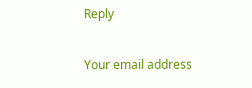Reply

Your email address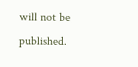will not be published.